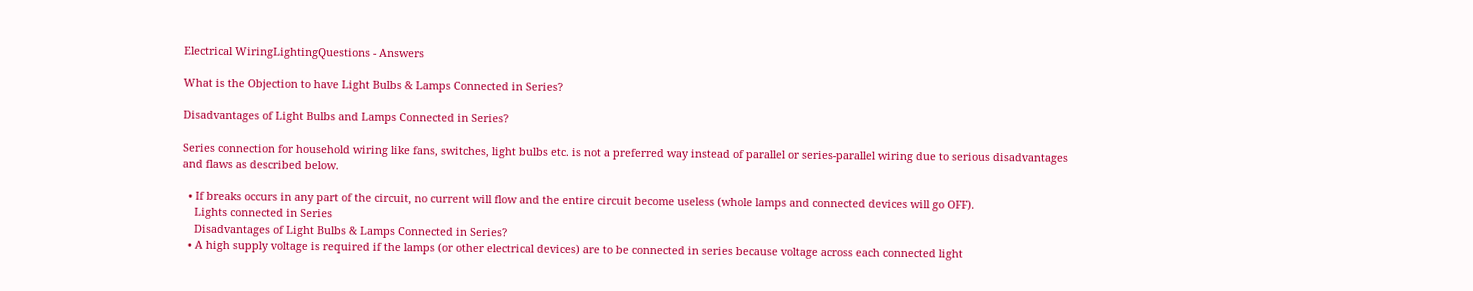Electrical WiringLightingQuestions - Answers

What is the Objection to have Light Bulbs & Lamps Connected in Series?

Disadvantages of Light Bulbs and Lamps Connected in Series?

Series connection for household wiring like fans, switches, light bulbs etc. is not a preferred way instead of parallel or series-parallel wiring due to serious disadvantages and flaws as described below.

  • If breaks occurs in any part of the circuit, no current will flow and the entire circuit become useless (whole lamps and connected devices will go OFF).
    Lights connected in Series
    Disadvantages of Light Bulbs & Lamps Connected in Series?
  • A high supply voltage is required if the lamps (or other electrical devices) are to be connected in series because voltage across each connected light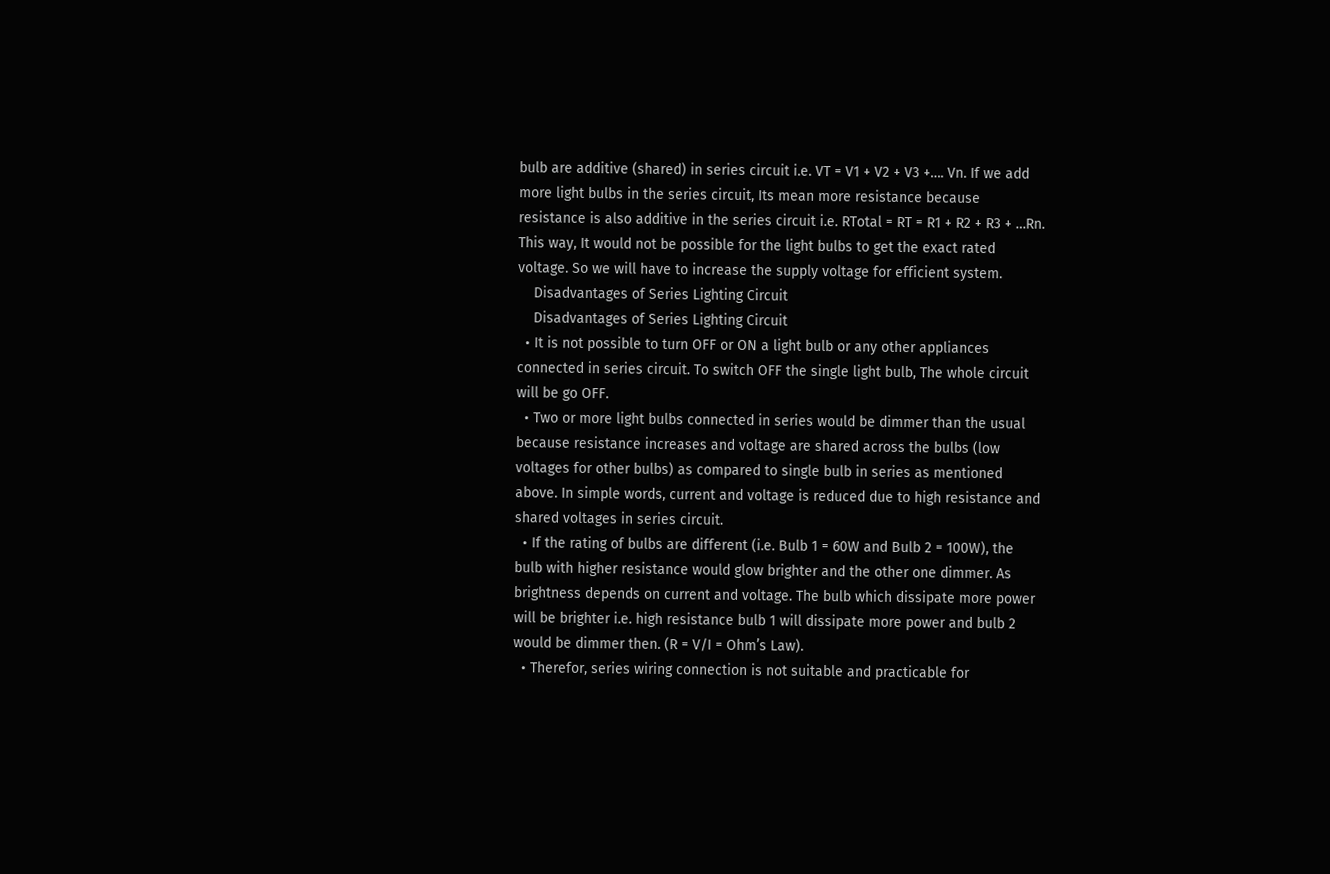bulb are additive (shared) in series circuit i.e. VT = V1 + V2 + V3 +…. Vn. If we add more light bulbs in the series circuit, Its mean more resistance because resistance is also additive in the series circuit i.e. RTotal = RT = R1 + R2 + R3 + …Rn. This way, It would not be possible for the light bulbs to get the exact rated voltage. So we will have to increase the supply voltage for efficient system.
    Disadvantages of Series Lighting Circuit
    Disadvantages of Series Lighting Circuit
  • It is not possible to turn OFF or ON a light bulb or any other appliances connected in series circuit. To switch OFF the single light bulb, The whole circuit will be go OFF.
  • Two or more light bulbs connected in series would be dimmer than the usual because resistance increases and voltage are shared across the bulbs (low voltages for other bulbs) as compared to single bulb in series as mentioned above. In simple words, current and voltage is reduced due to high resistance and shared voltages in series circuit.
  • If the rating of bulbs are different (i.e. Bulb 1 = 60W and Bulb 2 = 100W), the bulb with higher resistance would glow brighter and the other one dimmer. As brightness depends on current and voltage. The bulb which dissipate more power will be brighter i.e. high resistance bulb 1 will dissipate more power and bulb 2 would be dimmer then. (R = V/I = Ohm’s Law).
  • Therefor, series wiring connection is not suitable and practicable for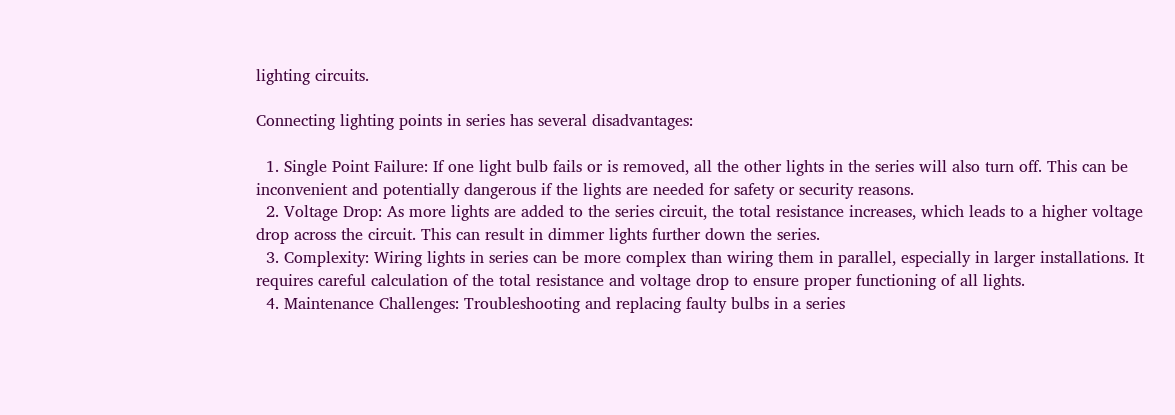lighting circuits.

Connecting lighting points in series has several disadvantages:

  1. Single Point Failure: If one light bulb fails or is removed, all the other lights in the series will also turn off. This can be inconvenient and potentially dangerous if the lights are needed for safety or security reasons.
  2. Voltage Drop: As more lights are added to the series circuit, the total resistance increases, which leads to a higher voltage drop across the circuit. This can result in dimmer lights further down the series.
  3. Complexity: Wiring lights in series can be more complex than wiring them in parallel, especially in larger installations. It requires careful calculation of the total resistance and voltage drop to ensure proper functioning of all lights.
  4. Maintenance Challenges: Troubleshooting and replacing faulty bulbs in a series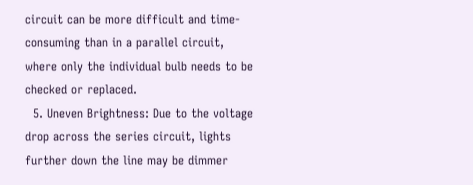circuit can be more difficult and time-consuming than in a parallel circuit, where only the individual bulb needs to be checked or replaced.
  5. Uneven Brightness: Due to the voltage drop across the series circuit, lights further down the line may be dimmer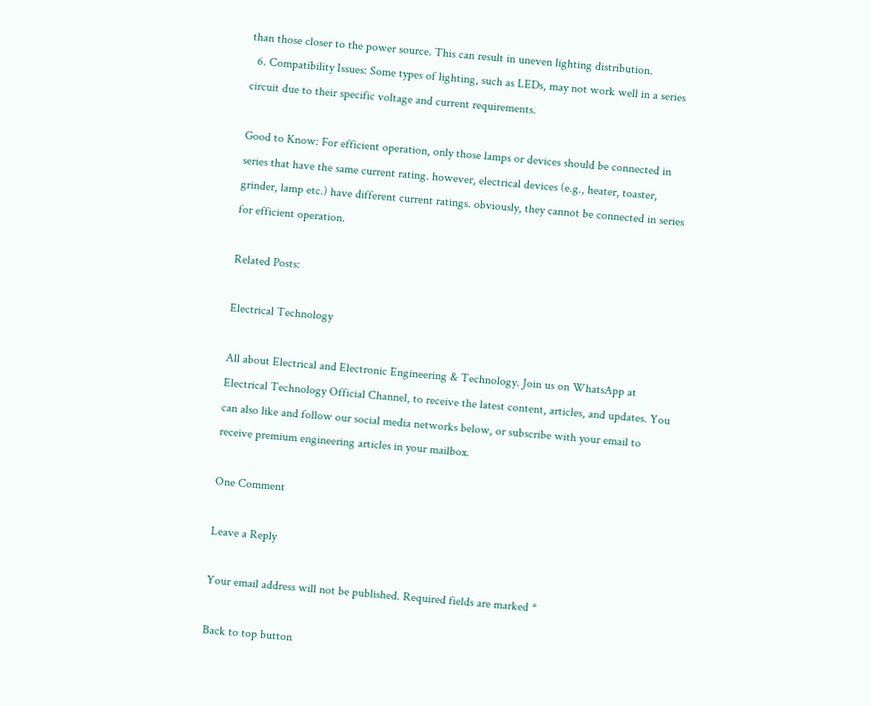than those closer to the power source. This can result in uneven lighting distribution.
  6. Compatibility Issues: Some types of lighting, such as LEDs, may not work well in a series circuit due to their specific voltage and current requirements.

Good to Know: For efficient operation, only those lamps or devices should be connected in series that have the same current rating. however, electrical devices (e.g., heater, toaster, grinder, lamp etc.) have different current ratings. obviously, they cannot be connected in series for efficient operation.

Related Posts:

Electrical Technology

All about Electrical and Electronic Engineering & Technology. Join us on WhatsApp at Electrical Technology Official Channel, to receive the latest content, articles, and updates. You can also like and follow our social media networks below, or subscribe with your email to receive premium engineering articles in your mailbox.

One Comment

Leave a Reply

Your email address will not be published. Required fields are marked *

Back to top button